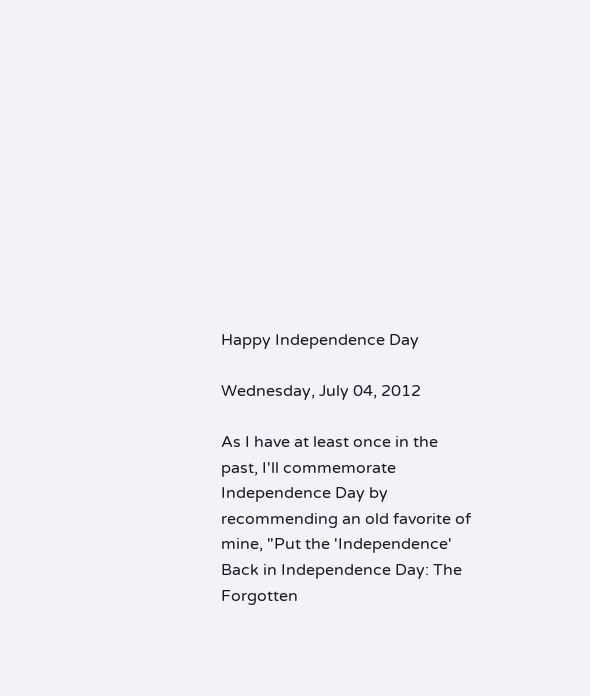Happy Independence Day

Wednesday, July 04, 2012

As I have at least once in the past, I'll commemorate Independence Day by recommending an old favorite of mine, "Put the 'Independence' Back in Independence Day: The Forgotten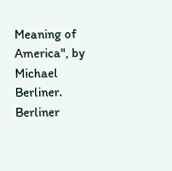Meaning of America", by Michael Berliner. Berliner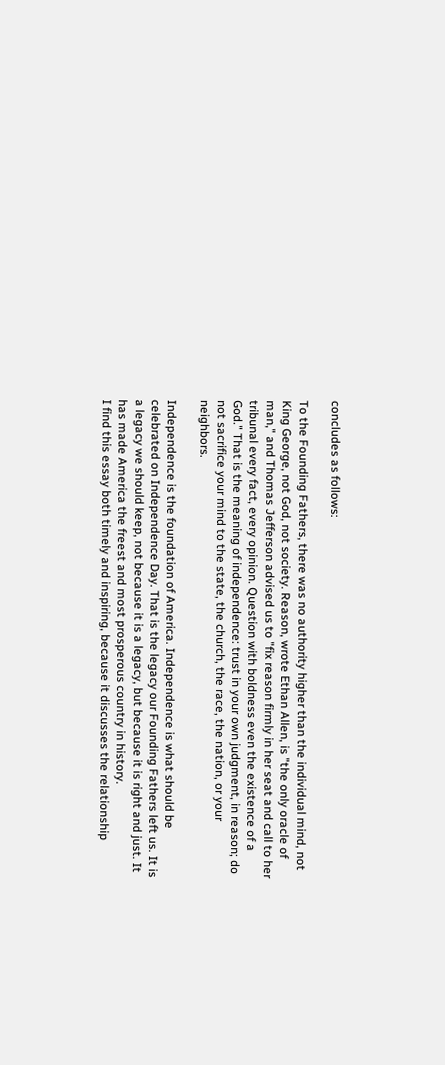concludes as follows:

To the Founding Fathers, there was no authority higher than the individual mind, not King George, not God, not society. Reason, wrote Ethan Allen, is "the only oracle of man," and Thomas Jefferson advised us to "fix reason firmly in her seat and call to her tribunal every fact, every opinion. Question with boldness even the existence of a God." That is the meaning of independence: trust in your own judgment, in reason; do not sacrifice your mind to the state, the church, the race, the nation, or your neighbors.

Independence is the foundation of America. Independence is what should be celebrated on Independence Day. That is the legacy our Founding Fathers left us. It is a legacy we should keep, not because it is a legacy, but because it is right and just. It has made America the freest and most prosperous country in history.
I find this essay both timely and inspiring, because it discusses the relationship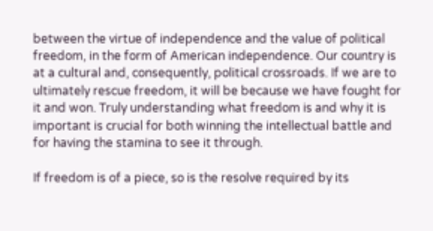between the virtue of independence and the value of political freedom, in the form of American independence. Our country is at a cultural and, consequently, political crossroads. If we are to ultimately rescue freedom, it will be because we have fought for it and won. Truly understanding what freedom is and why it is important is crucial for both winning the intellectual battle and for having the stamina to see it through.

If freedom is of a piece, so is the resolve required by its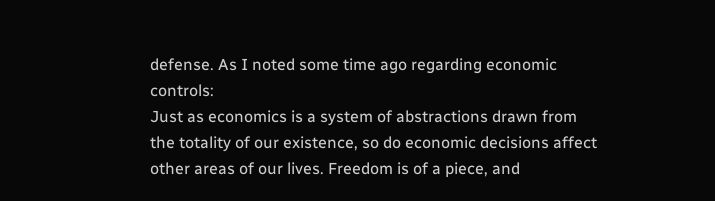defense. As I noted some time ago regarding economic controls:
Just as economics is a system of abstractions drawn from the totality of our existence, so do economic decisions affect other areas of our lives. Freedom is of a piece, and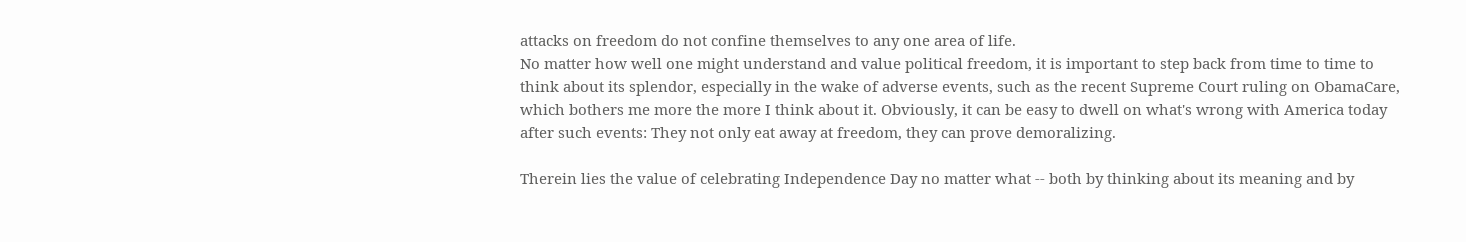attacks on freedom do not confine themselves to any one area of life.
No matter how well one might understand and value political freedom, it is important to step back from time to time to think about its splendor, especially in the wake of adverse events, such as the recent Supreme Court ruling on ObamaCare, which bothers me more the more I think about it. Obviously, it can be easy to dwell on what's wrong with America today after such events: They not only eat away at freedom, they can prove demoralizing.

Therein lies the value of celebrating Independence Day no matter what -- both by thinking about its meaning and by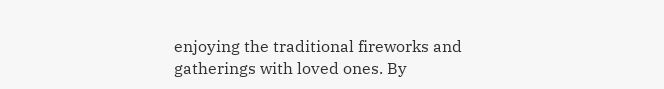enjoying the traditional fireworks and gatherings with loved ones. By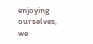enjoying ourselves, we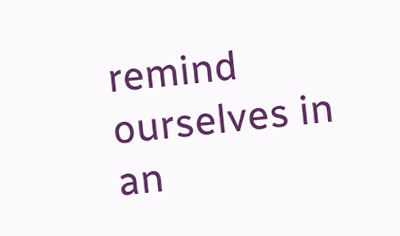remind ourselves in an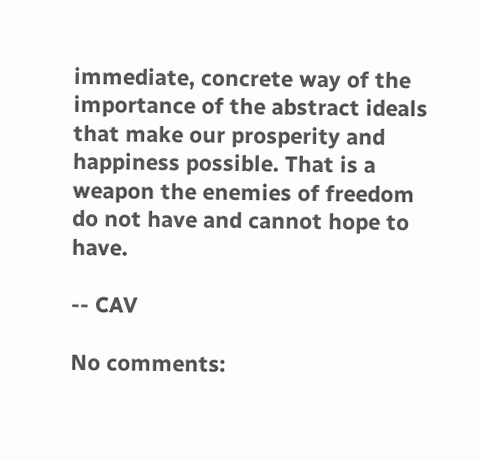immediate, concrete way of the importance of the abstract ideals that make our prosperity and happiness possible. That is a weapon the enemies of freedom do not have and cannot hope to have.

-- CAV

No comments: